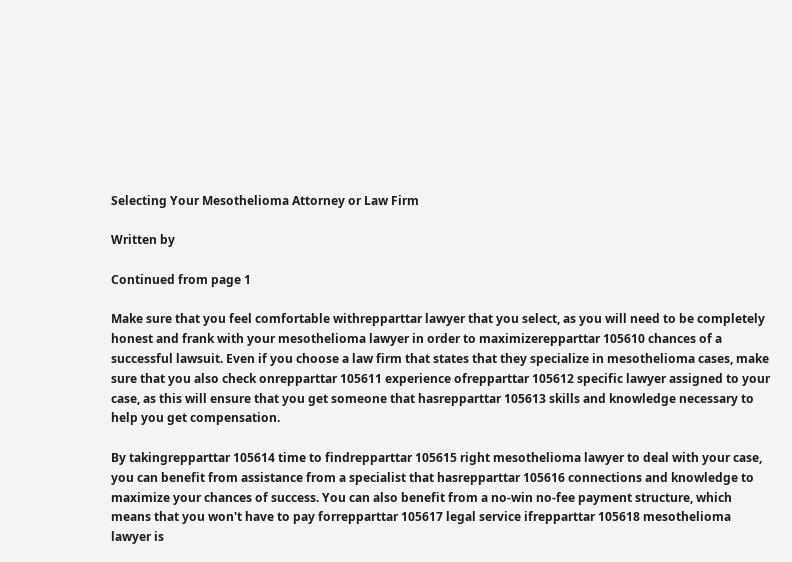Selecting Your Mesothelioma Attorney or Law Firm

Written by

Continued from page 1

Make sure that you feel comfortable withrepparttar lawyer that you select, as you will need to be completely honest and frank with your mesothelioma lawyer in order to maximizerepparttar 105610 chances of a successful lawsuit. Even if you choose a law firm that states that they specialize in mesothelioma cases, make sure that you also check onrepparttar 105611 experience ofrepparttar 105612 specific lawyer assigned to your case, as this will ensure that you get someone that hasrepparttar 105613 skills and knowledge necessary to help you get compensation.

By takingrepparttar 105614 time to findrepparttar 105615 right mesothelioma lawyer to deal with your case, you can benefit from assistance from a specialist that hasrepparttar 105616 connections and knowledge to maximize your chances of success. You can also benefit from a no-win no-fee payment structure, which means that you won't have to pay forrepparttar 105617 legal service ifrepparttar 105618 mesothelioma lawyer is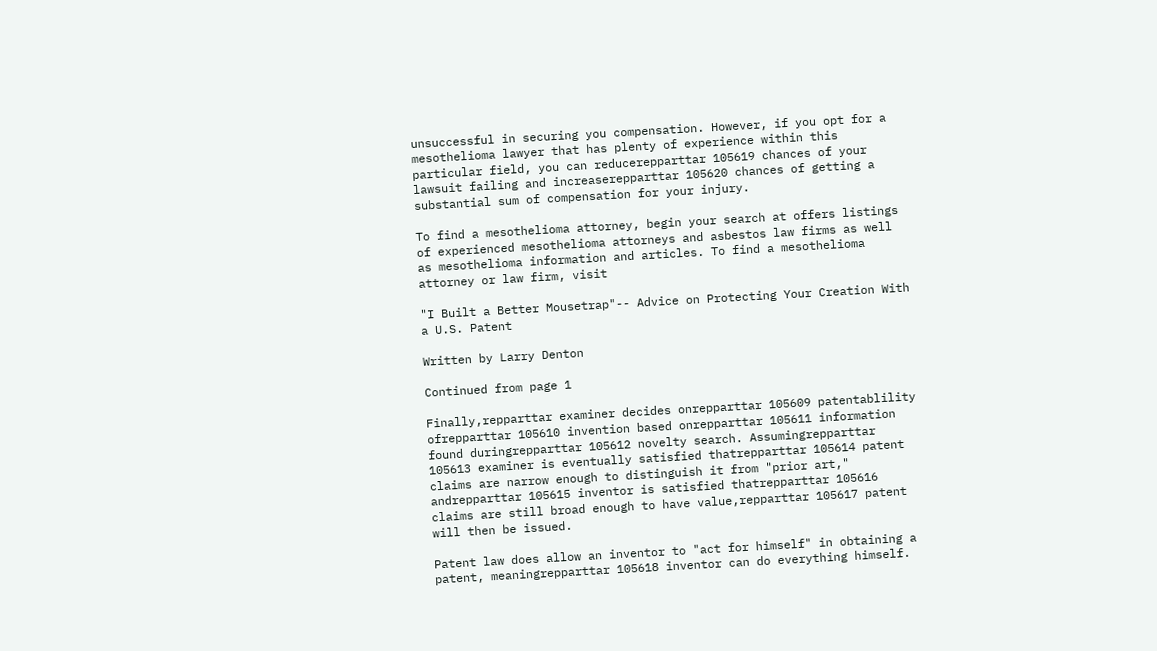unsuccessful in securing you compensation. However, if you opt for a mesothelioma lawyer that has plenty of experience within this particular field, you can reducerepparttar 105619 chances of your lawsuit failing and increaserepparttar 105620 chances of getting a substantial sum of compensation for your injury.

To find a mesothelioma attorney, begin your search at offers listings of experienced mesothelioma attorneys and asbestos law firms as well as mesothelioma information and articles. To find a mesothelioma attorney or law firm, visit

"I Built a Better Mousetrap"-- Advice on Protecting Your Creation With a U.S. Patent

Written by Larry Denton

Continued from page 1

Finally,repparttar examiner decides onrepparttar 105609 patentablility ofrepparttar 105610 invention based onrepparttar 105611 information found duringrepparttar 105612 novelty search. Assumingrepparttar 105613 examiner is eventually satisfied thatrepparttar 105614 patent claims are narrow enough to distinguish it from "prior art," andrepparttar 105615 inventor is satisfied thatrepparttar 105616 claims are still broad enough to have value,repparttar 105617 patent will then be issued.

Patent law does allow an inventor to "act for himself" in obtaining a patent, meaningrepparttar 105618 inventor can do everything himself.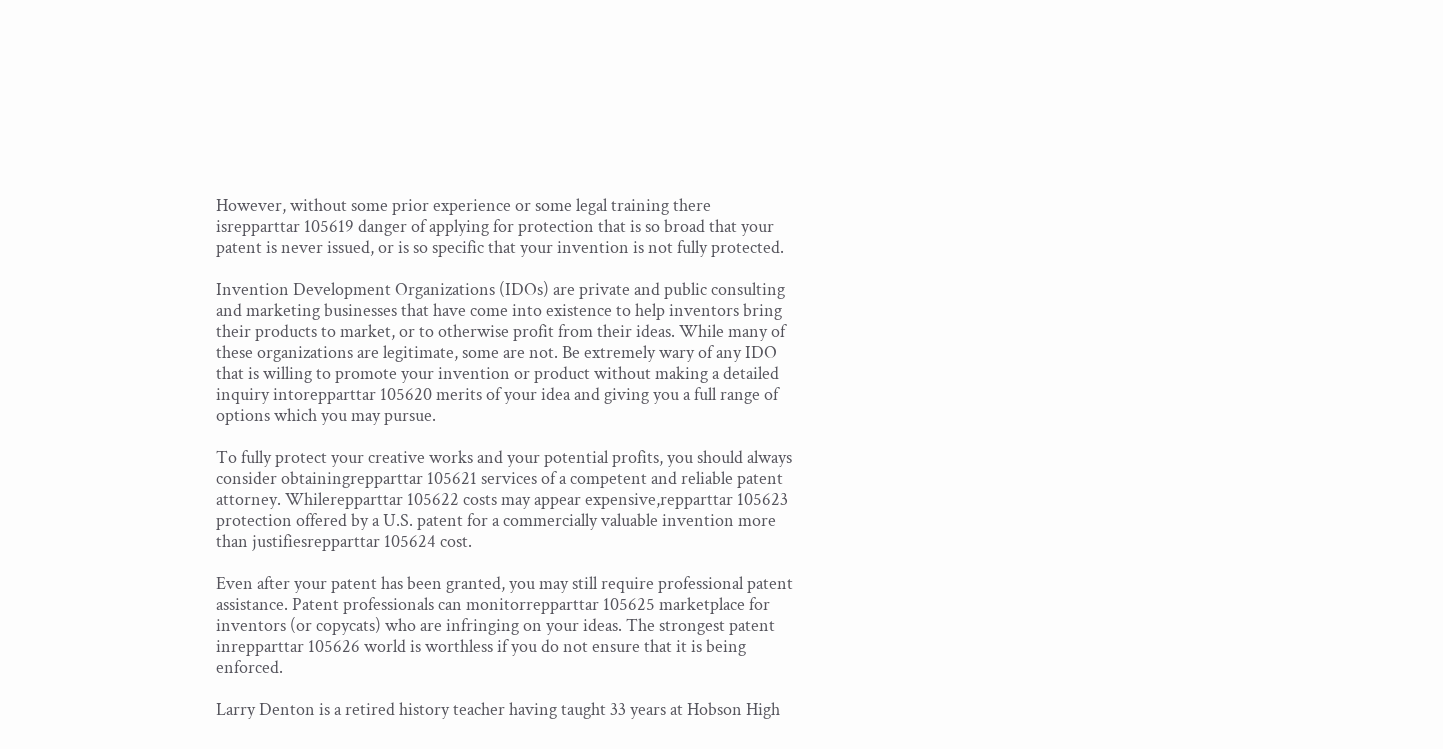However, without some prior experience or some legal training there isrepparttar 105619 danger of applying for protection that is so broad that your patent is never issued, or is so specific that your invention is not fully protected.

Invention Development Organizations (IDOs) are private and public consulting and marketing businesses that have come into existence to help inventors bring their products to market, or to otherwise profit from their ideas. While many of these organizations are legitimate, some are not. Be extremely wary of any IDO that is willing to promote your invention or product without making a detailed inquiry intorepparttar 105620 merits of your idea and giving you a full range of options which you may pursue.

To fully protect your creative works and your potential profits, you should always consider obtainingrepparttar 105621 services of a competent and reliable patent attorney. Whilerepparttar 105622 costs may appear expensive,repparttar 105623 protection offered by a U.S. patent for a commercially valuable invention more than justifiesrepparttar 105624 cost.

Even after your patent has been granted, you may still require professional patent assistance. Patent professionals can monitorrepparttar 105625 marketplace for inventors (or copycats) who are infringing on your ideas. The strongest patent inrepparttar 105626 world is worthless if you do not ensure that it is being enforced.

Larry Denton is a retired history teacher having taught 33 years at Hobson High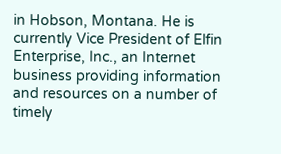in Hobson, Montana. He is currently Vice President of Elfin Enterprise, Inc., an Internet business providing information and resources on a number of timely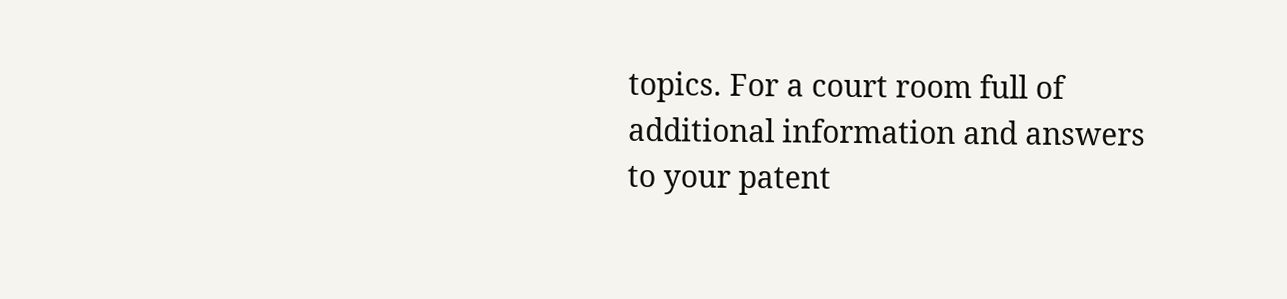topics. For a court room full of additional information and answers to your patent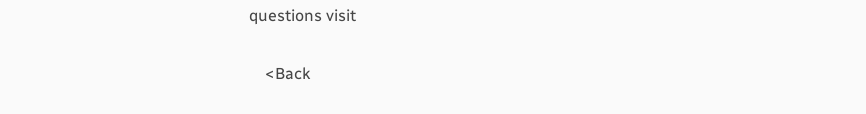questions visit

    <Back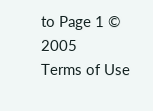to Page 1 © 2005
Terms of Use